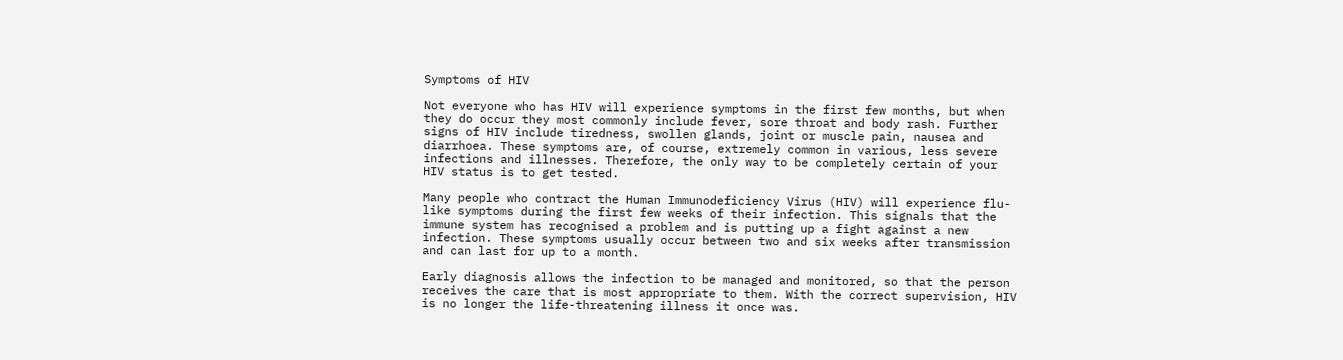Symptoms of HIV

Not everyone who has HIV will experience symptoms in the first few months, but when they do occur they most commonly include fever, sore throat and body rash. Further signs of HIV include tiredness, swollen glands, joint or muscle pain, nausea and diarrhoea. These symptoms are, of course, extremely common in various, less severe infections and illnesses. Therefore, the only way to be completely certain of your HIV status is to get tested.

Many people who contract the Human Immunodeficiency Virus (HIV) will experience flu-like symptoms during the first few weeks of their infection. This signals that the immune system has recognised a problem and is putting up a fight against a new infection. These symptoms usually occur between two and six weeks after transmission and can last for up to a month.

Early diagnosis allows the infection to be managed and monitored, so that the person receives the care that is most appropriate to them. With the correct supervision, HIV is no longer the life-threatening illness it once was.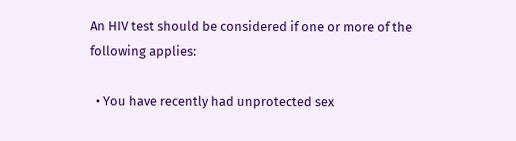An HIV test should be considered if one or more of the following applies:

  • You have recently had unprotected sex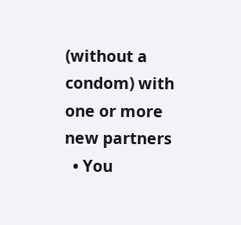(without a condom) with one or more new partners
  • You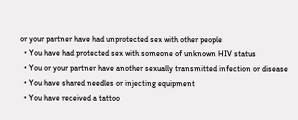or your partner have had unprotected sex with other people
  • You have had protected sex with someone of unknown HIV status
  • You or your partner have another sexually transmitted infection or disease
  • You have shared needles or injecting equipment
  • You have received a tattoo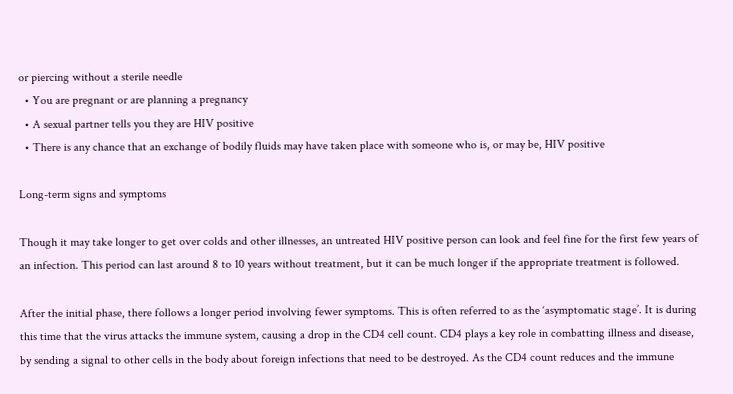or piercing without a sterile needle
  • You are pregnant or are planning a pregnancy
  • A sexual partner tells you they are HIV positive
  • There is any chance that an exchange of bodily fluids may have taken place with someone who is, or may be, HIV positive

Long-term signs and symptoms

Though it may take longer to get over colds and other illnesses, an untreated HIV positive person can look and feel fine for the first few years of an infection. This period can last around 8 to 10 years without treatment, but it can be much longer if the appropriate treatment is followed.

After the initial phase, there follows a longer period involving fewer symptoms. This is often referred to as the ‘asymptomatic stage’. It is during this time that the virus attacks the immune system, causing a drop in the CD4 cell count. CD4 plays a key role in combatting illness and disease, by sending a signal to other cells in the body about foreign infections that need to be destroyed. As the CD4 count reduces and the immune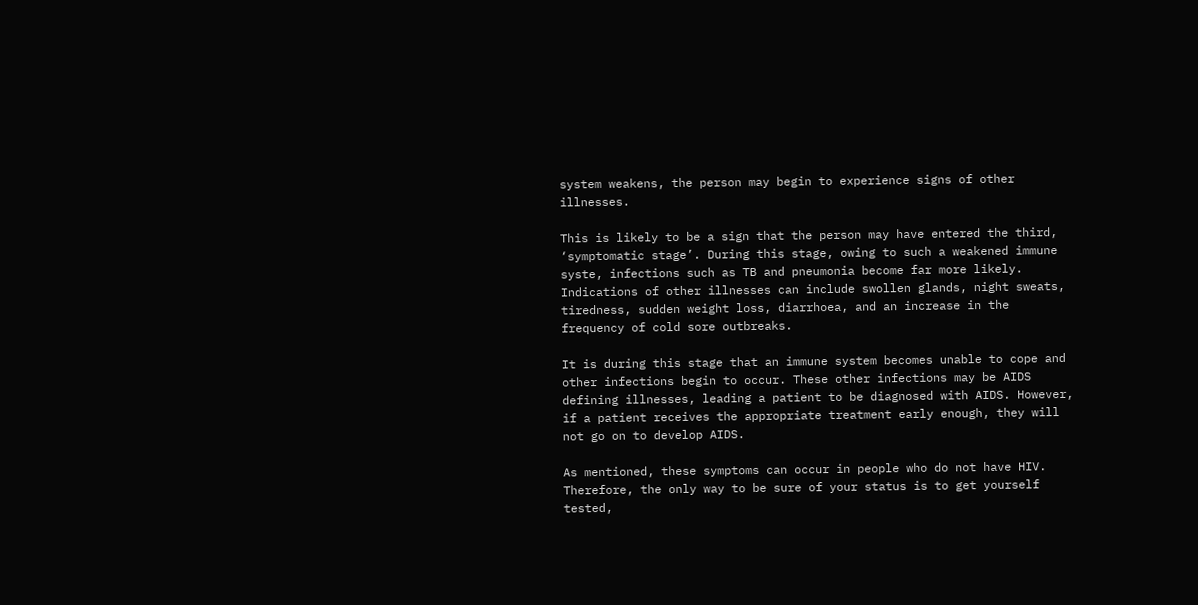system weakens, the person may begin to experience signs of other illnesses.

This is likely to be a sign that the person may have entered the third, ‘symptomatic stage’. During this stage, owing to such a weakened immune syste, infections such as TB and pneumonia become far more likely. Indications of other illnesses can include swollen glands, night sweats, tiredness, sudden weight loss, diarrhoea, and an increase in the frequency of cold sore outbreaks.

It is during this stage that an immune system becomes unable to cope and other infections begin to occur. These other infections may be AIDS defining illnesses, leading a patient to be diagnosed with AIDS. However, if a patient receives the appropriate treatment early enough, they will not go on to develop AIDS.

As mentioned, these symptoms can occur in people who do not have HIV. Therefore, the only way to be sure of your status is to get yourself tested,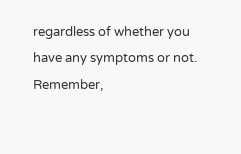regardless of whether you have any symptoms or not. Remember,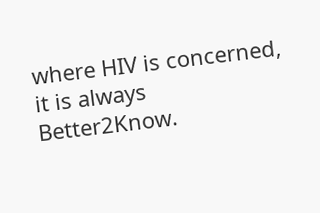where HIV is concerned, it is always Better2Know.